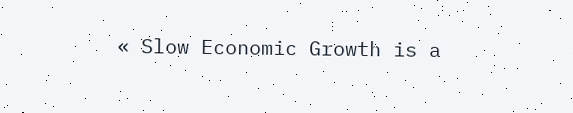« Slow Economic Growth is a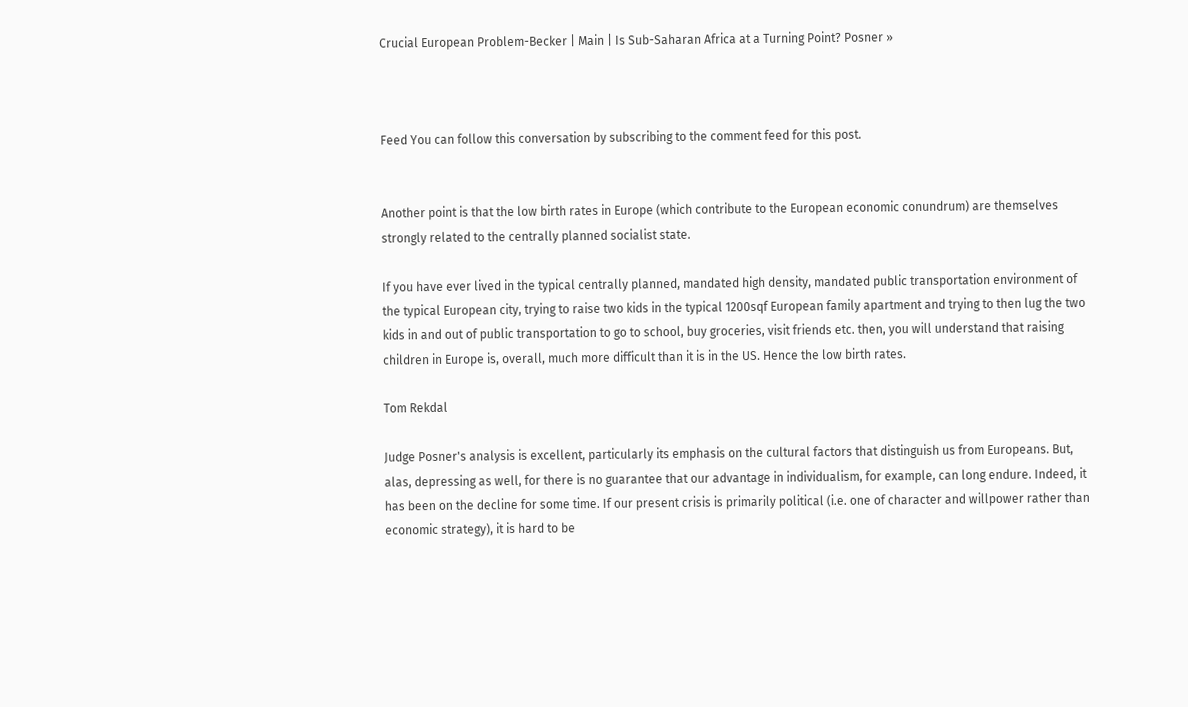Crucial European Problem-Becker | Main | Is Sub-Saharan Africa at a Turning Point? Posner »



Feed You can follow this conversation by subscribing to the comment feed for this post.


Another point is that the low birth rates in Europe (which contribute to the European economic conundrum) are themselves strongly related to the centrally planned socialist state.

If you have ever lived in the typical centrally planned, mandated high density, mandated public transportation environment of the typical European city, trying to raise two kids in the typical 1200sqf European family apartment and trying to then lug the two kids in and out of public transportation to go to school, buy groceries, visit friends etc. then, you will understand that raising children in Europe is, overall, much more difficult than it is in the US. Hence the low birth rates.

Tom Rekdal

Judge Posner's analysis is excellent, particularly its emphasis on the cultural factors that distinguish us from Europeans. But, alas, depressing as well, for there is no guarantee that our advantage in individualism, for example, can long endure. Indeed, it has been on the decline for some time. If our present crisis is primarily political (i.e. one of character and willpower rather than economic strategy), it is hard to be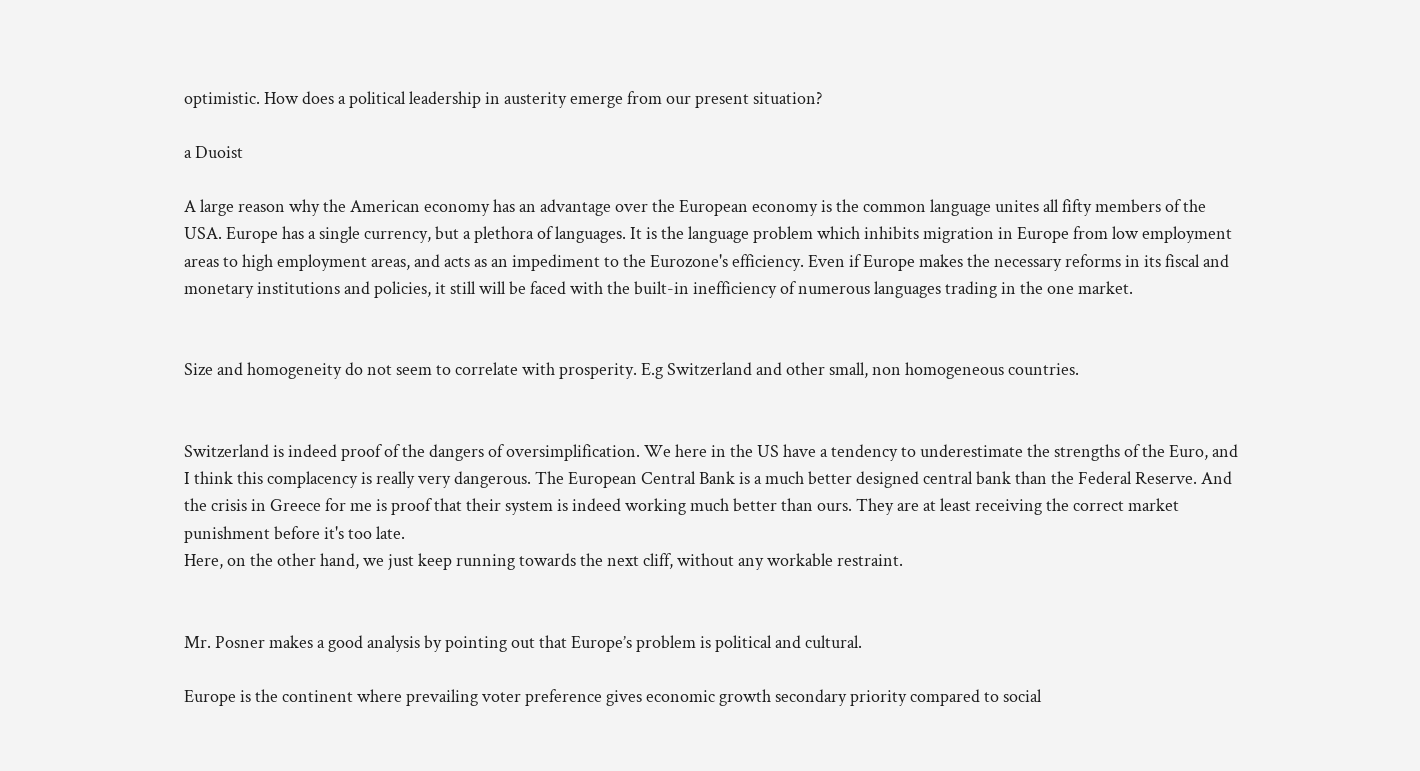optimistic. How does a political leadership in austerity emerge from our present situation?

a Duoist

A large reason why the American economy has an advantage over the European economy is the common language unites all fifty members of the USA. Europe has a single currency, but a plethora of languages. It is the language problem which inhibits migration in Europe from low employment areas to high employment areas, and acts as an impediment to the Eurozone's efficiency. Even if Europe makes the necessary reforms in its fiscal and monetary institutions and policies, it still will be faced with the built-in inefficiency of numerous languages trading in the one market.


Size and homogeneity do not seem to correlate with prosperity. E.g Switzerland and other small, non homogeneous countries.


Switzerland is indeed proof of the dangers of oversimplification. We here in the US have a tendency to underestimate the strengths of the Euro, and I think this complacency is really very dangerous. The European Central Bank is a much better designed central bank than the Federal Reserve. And the crisis in Greece for me is proof that their system is indeed working much better than ours. They are at least receiving the correct market punishment before it's too late.
Here, on the other hand, we just keep running towards the next cliff, without any workable restraint.


Mr. Posner makes a good analysis by pointing out that Europe’s problem is political and cultural.

Europe is the continent where prevailing voter preference gives economic growth secondary priority compared to social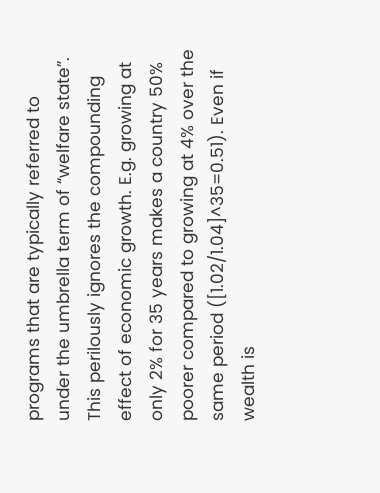programs that are typically referred to under the umbrella term of “welfare state”. This perilously ignores the compounding effect of economic growth. E.g. growing at only 2% for 35 years makes a country 50% poorer compared to growing at 4% over the same period ([1.02/1.04]^35=0.51). Even if wealth is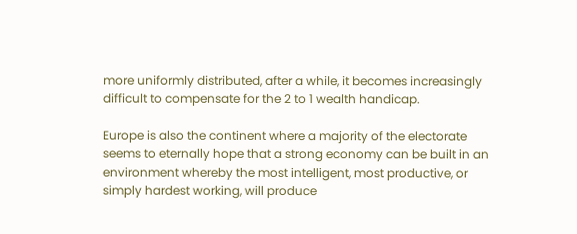more uniformly distributed, after a while, it becomes increasingly difficult to compensate for the 2 to 1 wealth handicap.

Europe is also the continent where a majority of the electorate seems to eternally hope that a strong economy can be built in an environment whereby the most intelligent, most productive, or simply hardest working, will produce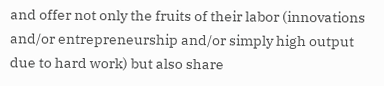and offer not only the fruits of their labor (innovations and/or entrepreneurship and/or simply high output due to hard work) but also share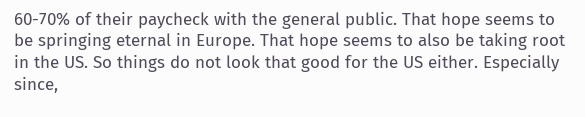60-70% of their paycheck with the general public. That hope seems to be springing eternal in Europe. That hope seems to also be taking root in the US. So things do not look that good for the US either. Especially since,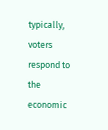typically, voters respond to the economic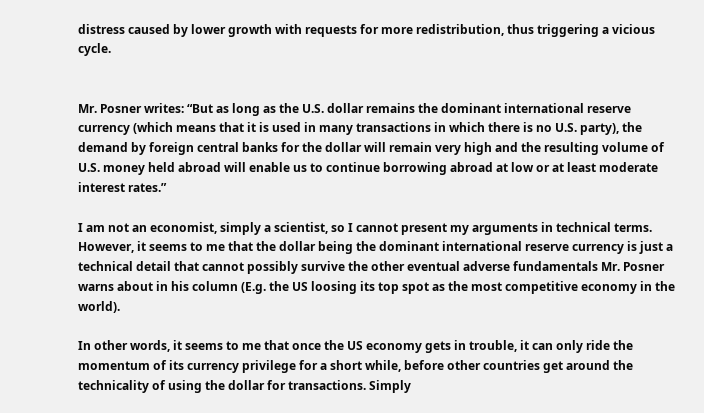distress caused by lower growth with requests for more redistribution, thus triggering a vicious cycle.


Mr. Posner writes: “But as long as the U.S. dollar remains the dominant international reserve currency (which means that it is used in many transactions in which there is no U.S. party), the demand by foreign central banks for the dollar will remain very high and the resulting volume of U.S. money held abroad will enable us to continue borrowing abroad at low or at least moderate interest rates.”

I am not an economist, simply a scientist, so I cannot present my arguments in technical terms. However, it seems to me that the dollar being the dominant international reserve currency is just a technical detail that cannot possibly survive the other eventual adverse fundamentals Mr. Posner warns about in his column (E.g. the US loosing its top spot as the most competitive economy in the world).

In other words, it seems to me that once the US economy gets in trouble, it can only ride the momentum of its currency privilege for a short while, before other countries get around the technicality of using the dollar for transactions. Simply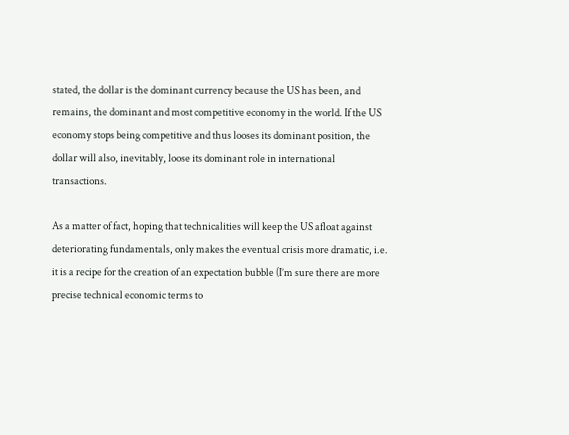stated, the dollar is the dominant currency because the US has been, and remains, the dominant and most competitive economy in the world. If the US economy stops being competitive and thus looses its dominant position, the dollar will also, inevitably, loose its dominant role in international transactions.

As a matter of fact, hoping that technicalities will keep the US afloat against deteriorating fundamentals, only makes the eventual crisis more dramatic, i.e. it is a recipe for the creation of an expectation bubble (I’m sure there are more precise technical economic terms to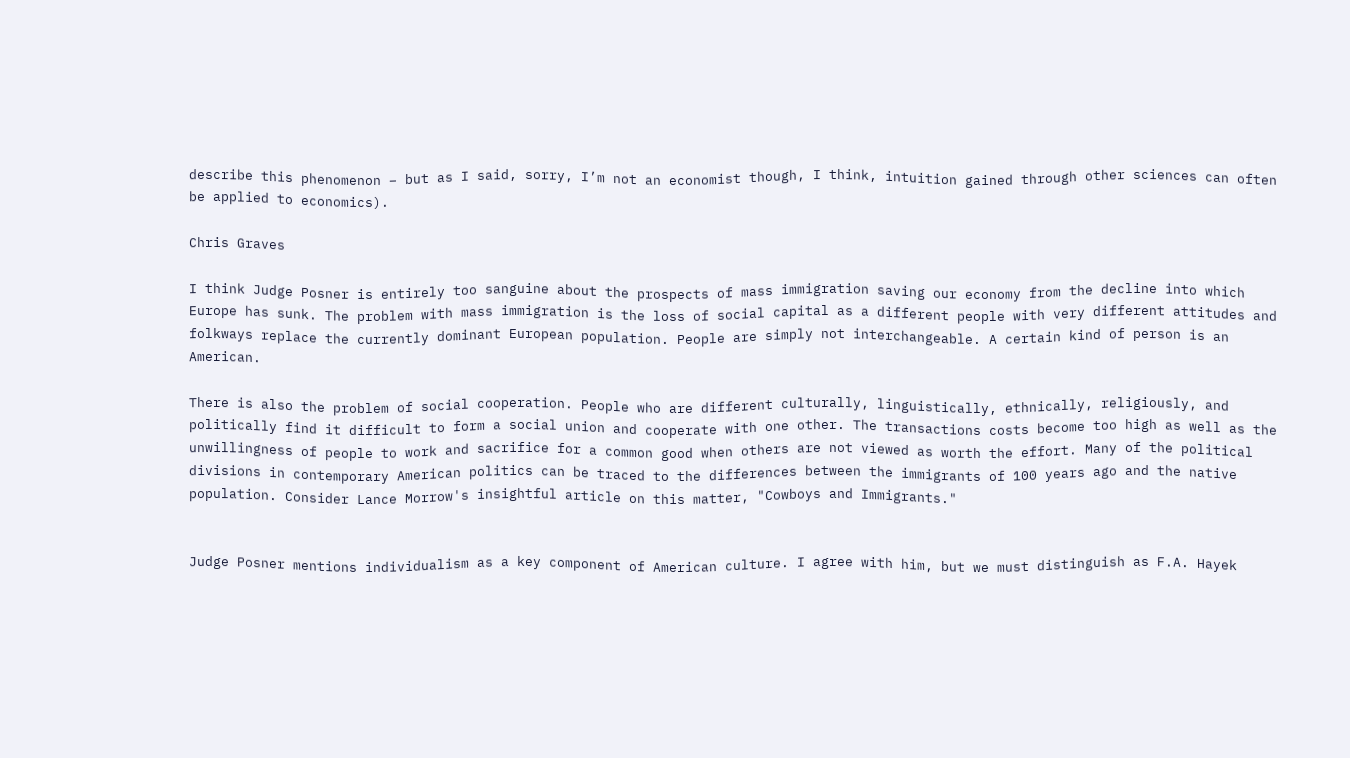describe this phenomenon – but as I said, sorry, I’m not an economist though, I think, intuition gained through other sciences can often be applied to economics).

Chris Graves

I think Judge Posner is entirely too sanguine about the prospects of mass immigration saving our economy from the decline into which Europe has sunk. The problem with mass immigration is the loss of social capital as a different people with very different attitudes and folkways replace the currently dominant European population. People are simply not interchangeable. A certain kind of person is an American.

There is also the problem of social cooperation. People who are different culturally, linguistically, ethnically, religiously, and politically find it difficult to form a social union and cooperate with one other. The transactions costs become too high as well as the unwillingness of people to work and sacrifice for a common good when others are not viewed as worth the effort. Many of the political divisions in contemporary American politics can be traced to the differences between the immigrants of 100 years ago and the native population. Consider Lance Morrow's insightful article on this matter, "Cowboys and Immigrants."


Judge Posner mentions individualism as a key component of American culture. I agree with him, but we must distinguish as F.A. Hayek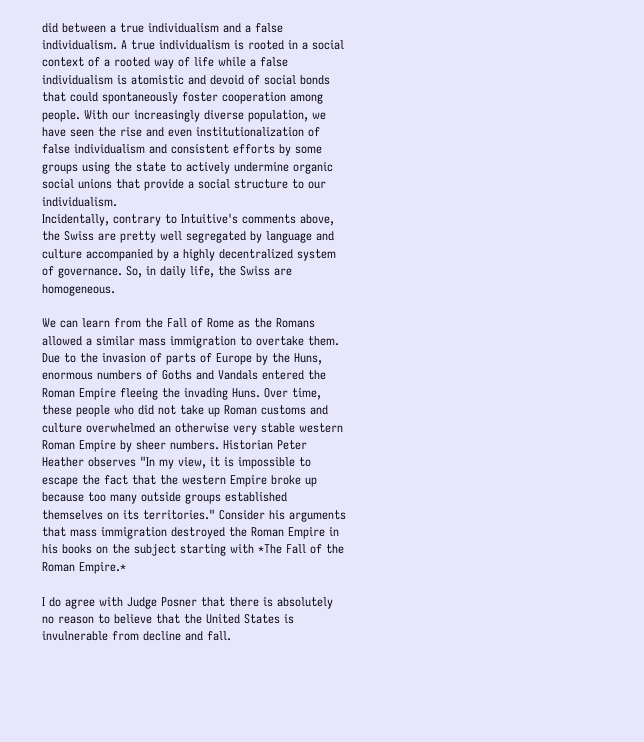did between a true individualism and a false individualism. A true individualism is rooted in a social context of a rooted way of life while a false individualism is atomistic and devoid of social bonds that could spontaneously foster cooperation among people. With our increasingly diverse population, we have seen the rise and even institutionalization of false individualism and consistent efforts by some groups using the state to actively undermine organic social unions that provide a social structure to our individualism.
Incidentally, contrary to Intuitive's comments above, the Swiss are pretty well segregated by language and culture accompanied by a highly decentralized system of governance. So, in daily life, the Swiss are homogeneous.

We can learn from the Fall of Rome as the Romans allowed a similar mass immigration to overtake them. Due to the invasion of parts of Europe by the Huns, enormous numbers of Goths and Vandals entered the Roman Empire fleeing the invading Huns. Over time, these people who did not take up Roman customs and culture overwhelmed an otherwise very stable western Roman Empire by sheer numbers. Historian Peter Heather observes "In my view, it is impossible to escape the fact that the western Empire broke up because too many outside groups established themselves on its territories." Consider his arguments that mass immigration destroyed the Roman Empire in his books on the subject starting with *The Fall of the Roman Empire.*

I do agree with Judge Posner that there is absolutely no reason to believe that the United States is invulnerable from decline and fall.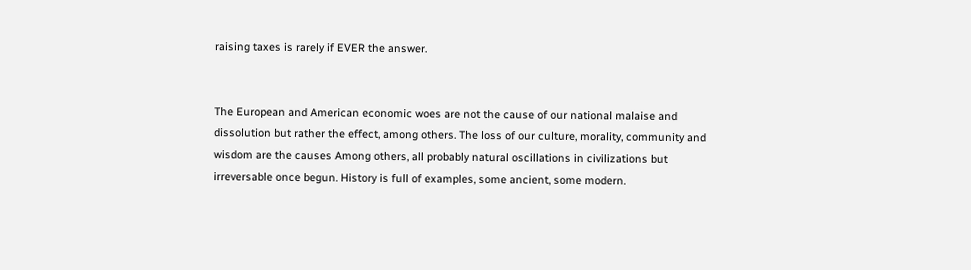raising taxes is rarely if EVER the answer.


The European and American economic woes are not the cause of our national malaise and dissolution but rather the effect, among others. The loss of our culture, morality, community and wisdom are the causes Among others, all probably natural oscillations in civilizations but irreversable once begun. History is full of examples, some ancient, some modern.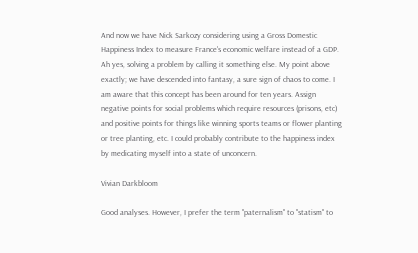And now we have Nick Sarkozy considering using a Gross Domestic Happiness Index to measure France's economic welfare instead of a GDP. Ah yes, solving a problem by calling it something else. My point above exactly; we have descended into fantasy, a sure sign of chaos to come. I am aware that this concept has been around for ten years. Assign negative points for social problems which require resources (prisons, etc) and positive points for things like winning sports teams or flower planting or tree planting, etc. I could probably contribute to the happiness index by medicating myself into a state of unconcern.

Vivian Darkbloom

Good analyses. However, I prefer the term "paternalism" to "statism" to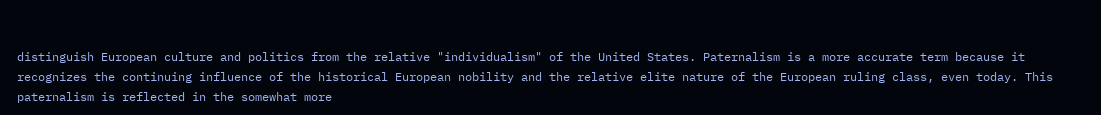distinguish European culture and politics from the relative "individualism" of the United States. Paternalism is a more accurate term because it recognizes the continuing influence of the historical European nobility and the relative elite nature of the European ruling class, even today. This paternalism is reflected in the somewhat more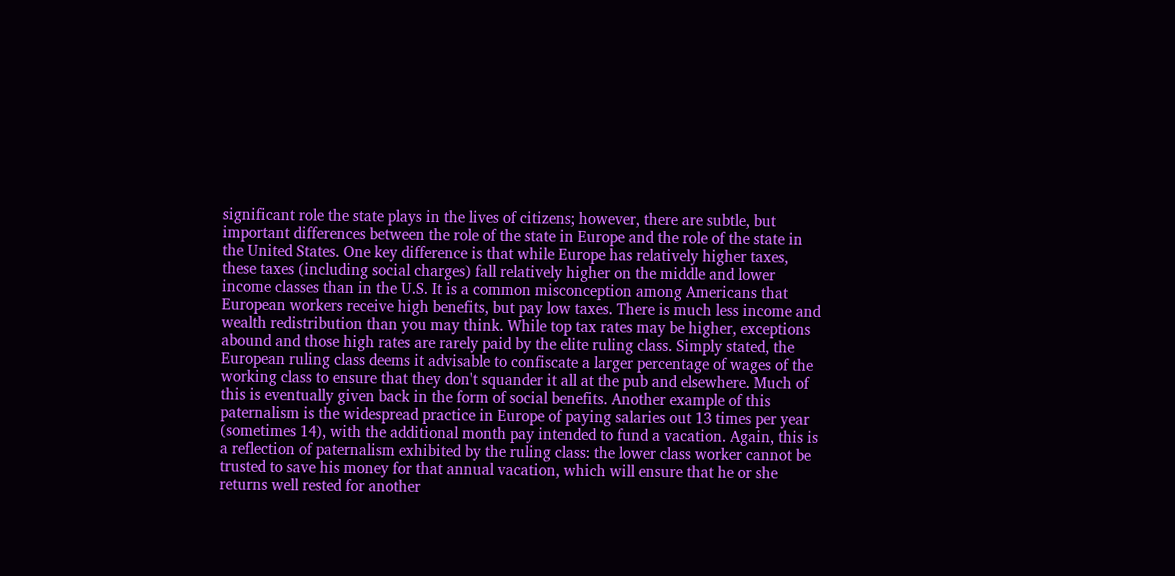significant role the state plays in the lives of citizens; however, there are subtle, but important differences between the role of the state in Europe and the role of the state in the United States. One key difference is that while Europe has relatively higher taxes, these taxes (including social charges) fall relatively higher on the middle and lower income classes than in the U.S. It is a common misconception among Americans that European workers receive high benefits, but pay low taxes. There is much less income and wealth redistribution than you may think. While top tax rates may be higher, exceptions abound and those high rates are rarely paid by the elite ruling class. Simply stated, the European ruling class deems it advisable to confiscate a larger percentage of wages of the working class to ensure that they don't squander it all at the pub and elsewhere. Much of this is eventually given back in the form of social benefits. Another example of this paternalism is the widespread practice in Europe of paying salaries out 13 times per year (sometimes 14), with the additional month pay intended to fund a vacation. Again, this is a reflection of paternalism exhibited by the ruling class: the lower class worker cannot be trusted to save his money for that annual vacation, which will ensure that he or she returns well rested for another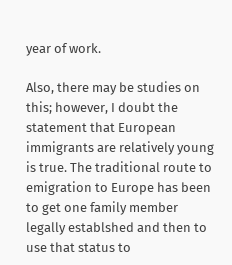year of work.

Also, there may be studies on this; however, I doubt the statement that European immigrants are relatively young is true. The traditional route to emigration to Europe has been to get one family member legally establshed and then to use that status to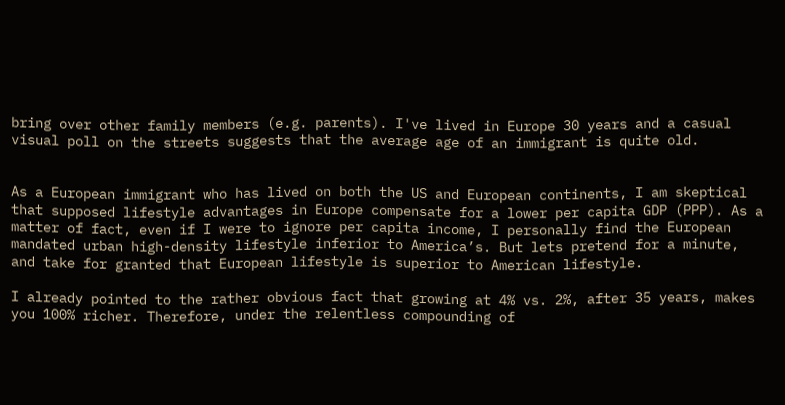bring over other family members (e.g. parents). I've lived in Europe 30 years and a casual visual poll on the streets suggests that the average age of an immigrant is quite old.


As a European immigrant who has lived on both the US and European continents, I am skeptical that supposed lifestyle advantages in Europe compensate for a lower per capita GDP (PPP). As a matter of fact, even if I were to ignore per capita income, I personally find the European mandated urban high-density lifestyle inferior to America’s. But lets pretend for a minute, and take for granted that European lifestyle is superior to American lifestyle.

I already pointed to the rather obvious fact that growing at 4% vs. 2%, after 35 years, makes you 100% richer. Therefore, under the relentless compounding of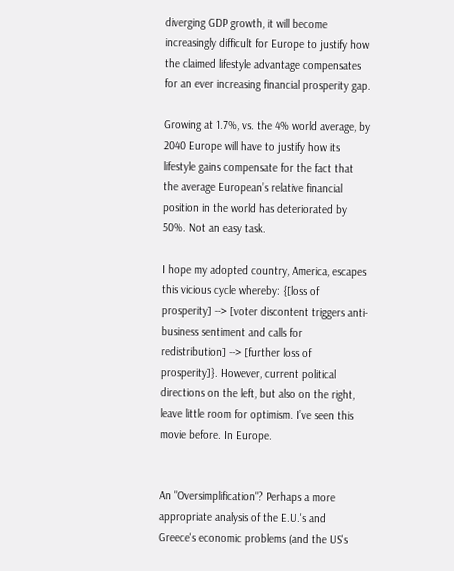diverging GDP growth, it will become increasingly difficult for Europe to justify how the claimed lifestyle advantage compensates for an ever increasing financial prosperity gap.

Growing at 1.7%, vs. the 4% world average, by 2040 Europe will have to justify how its lifestyle gains compensate for the fact that the average European’s relative financial position in the world has deteriorated by 50%. Not an easy task.

I hope my adopted country, America, escapes this vicious cycle whereby: {[loss of prosperity] --> [voter discontent triggers anti-business sentiment and calls for redistribution] --> [further loss of prosperity]}. However, current political directions on the left, but also on the right, leave little room for optimism. I’ve seen this movie before. In Europe.


An "Oversimplification"? Perhaps a more appropriate analysis of the E.U.'s and Greece's economic problems (and the US's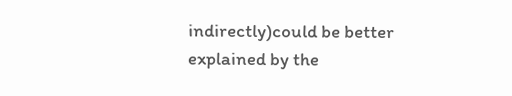indirectly)could be better explained by the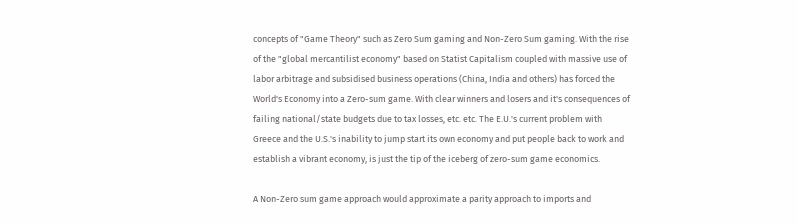concepts of "Game Theory" such as Zero Sum gaming and Non-Zero Sum gaming. With the rise of the "global mercantilist economy" based on Statist Capitalism coupled with massive use of labor arbitrage and subsidised business operations (China, India and others) has forced the World's Economy into a Zero-sum game. With clear winners and losers and it's consequences of failing national/state budgets due to tax losses, etc. etc. The E.U.'s current problem with Greece and the U.S.'s inability to jump start its own economy and put people back to work and establish a vibrant economy, is just the tip of the iceberg of zero-sum game economics.

A Non-Zero sum game approach would approximate a parity approach to imports and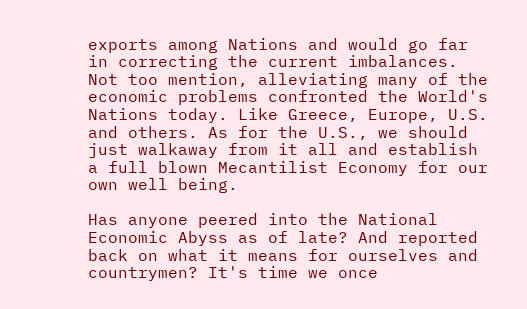exports among Nations and would go far in correcting the current imbalances. Not too mention, alleviating many of the economic problems confronted the World's Nations today. Like Greece, Europe, U.S. and others. As for the U.S., we should just walkaway from it all and establish a full blown Mecantilist Economy for our own well being.

Has anyone peered into the National Economic Abyss as of late? And reported back on what it means for ourselves and countrymen? It's time we once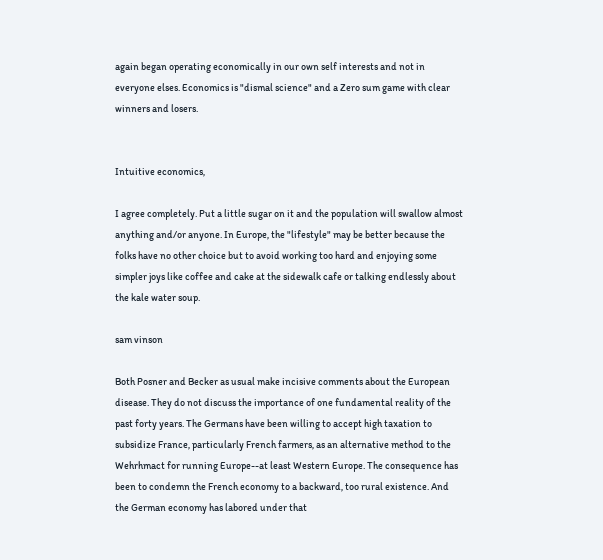again began operating economically in our own self interests and not in everyone elses. Economics is "dismal science" and a Zero sum game with clear winners and losers.


Intuitive economics,

I agree completely. Put a little sugar on it and the population will swallow almost anything and/or anyone. In Europe, the "lifestyle" may be better because the folks have no other choice but to avoid working too hard and enjoying some simpler joys like coffee and cake at the sidewalk cafe or talking endlessly about the kale water soup.

sam vinson

Both Posner and Becker as usual make incisive comments about the European disease. They do not discuss the importance of one fundamental reality of the past forty years. The Germans have been willing to accept high taxation to subsidize France, particularly French farmers, as an alternative method to the Wehrhmact for running Europe--at least Western Europe. The consequence has been to condemn the French economy to a backward, too rural existence. And the German economy has labored under that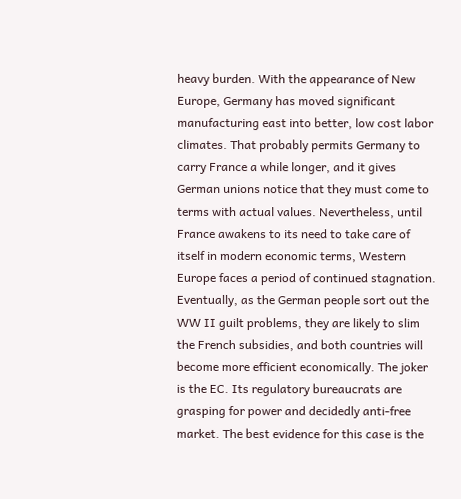heavy burden. With the appearance of New Europe, Germany has moved significant manufacturing east into better, low cost labor climates. That probably permits Germany to carry France a while longer, and it gives German unions notice that they must come to terms with actual values. Nevertheless, until France awakens to its need to take care of itself in modern economic terms, Western Europe faces a period of continued stagnation. Eventually, as the German people sort out the WW II guilt problems, they are likely to slim the French subsidies, and both countries will become more efficient economically. The joker is the EC. Its regulatory bureaucrats are grasping for power and decidedly anti-free market. The best evidence for this case is the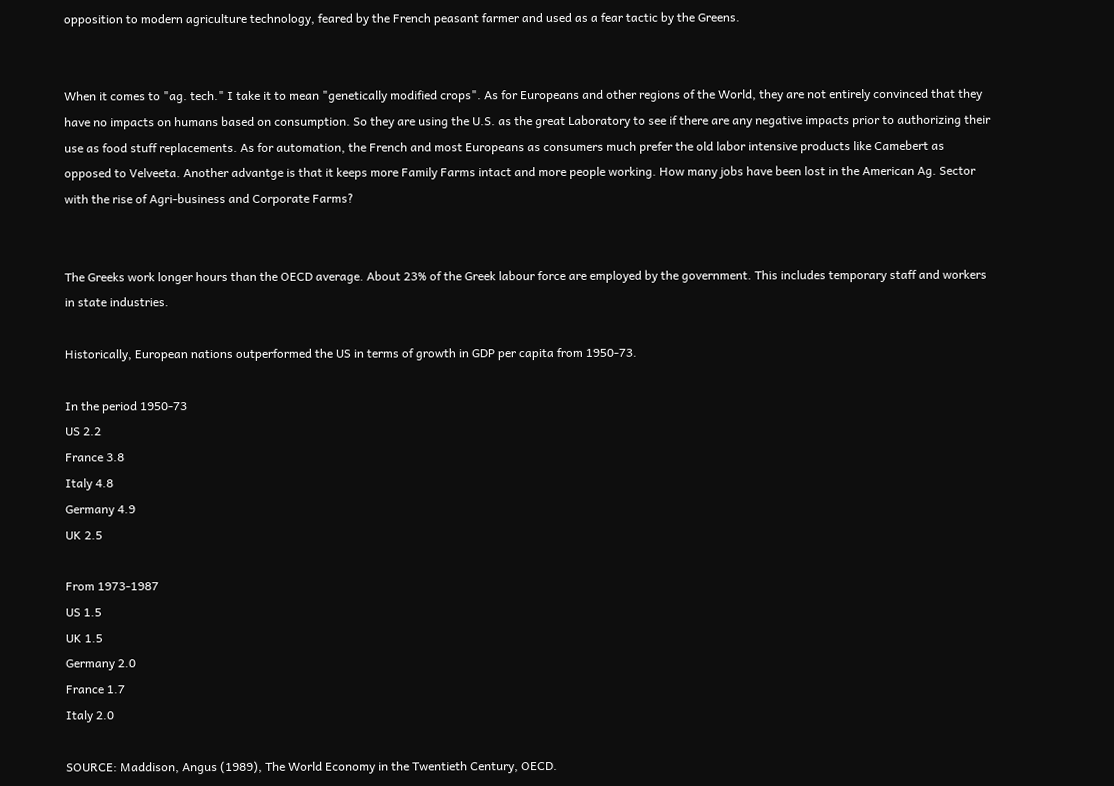opposition to modern agriculture technology, feared by the French peasant farmer and used as a fear tactic by the Greens.


When it comes to "ag. tech." I take it to mean "genetically modified crops". As for Europeans and other regions of the World, they are not entirely convinced that they have no impacts on humans based on consumption. So they are using the U.S. as the great Laboratory to see if there are any negative impacts prior to authorizing their use as food stuff replacements. As for automation, the French and most Europeans as consumers much prefer the old labor intensive products like Camebert as opposed to Velveeta. Another advantge is that it keeps more Family Farms intact and more people working. How many jobs have been lost in the American Ag. Sector with the rise of Agri-business and Corporate Farms?


The Greeks work longer hours than the OECD average. About 23% of the Greek labour force are employed by the government. This includes temporary staff and workers in state industries.

Historically, European nations outperformed the US in terms of growth in GDP per capita from 1950-73.

In the period 1950-73
US 2.2
France 3.8
Italy 4.8
Germany 4.9
UK 2.5

From 1973-1987
US 1.5
UK 1.5
Germany 2.0
France 1.7
Italy 2.0

SOURCE: Maddison, Angus (1989), The World Economy in the Twentieth Century, OECD.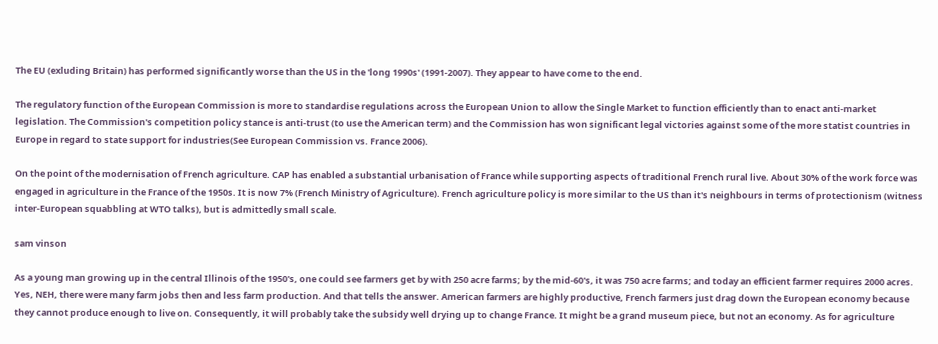The EU (exluding Britain) has performed significantly worse than the US in the 'long 1990s' (1991-2007). They appear to have come to the end.

The regulatory function of the European Commission is more to standardise regulations across the European Union to allow the Single Market to function efficiently than to enact anti-market legislation. The Commission's competition policy stance is anti-trust (to use the American term) and the Commission has won significant legal victories against some of the more statist countries in Europe in regard to state support for industries(See European Commission vs. France 2006).

On the point of the modernisation of French agriculture. CAP has enabled a substantial urbanisation of France while supporting aspects of traditional French rural live. About 30% of the work force was engaged in agriculture in the France of the 1950s. It is now 7% (French Ministry of Agriculture). French agriculture policy is more similar to the US than it's neighbours in terms of protectionism (witness inter-European squabbling at WTO talks), but is admittedly small scale.

sam vinson

As a young man growing up in the central Illinois of the 1950's, one could see farmers get by with 250 acre farms; by the mid-60's, it was 750 acre farms; and today an efficient farmer requires 2000 acres. Yes, NEH, there were many farm jobs then and less farm production. And that tells the answer. American farmers are highly productive, French farmers just drag down the European economy because they cannot produce enough to live on. Consequently, it will probably take the subsidy well drying up to change France. It might be a grand museum piece, but not an economy. As for agriculture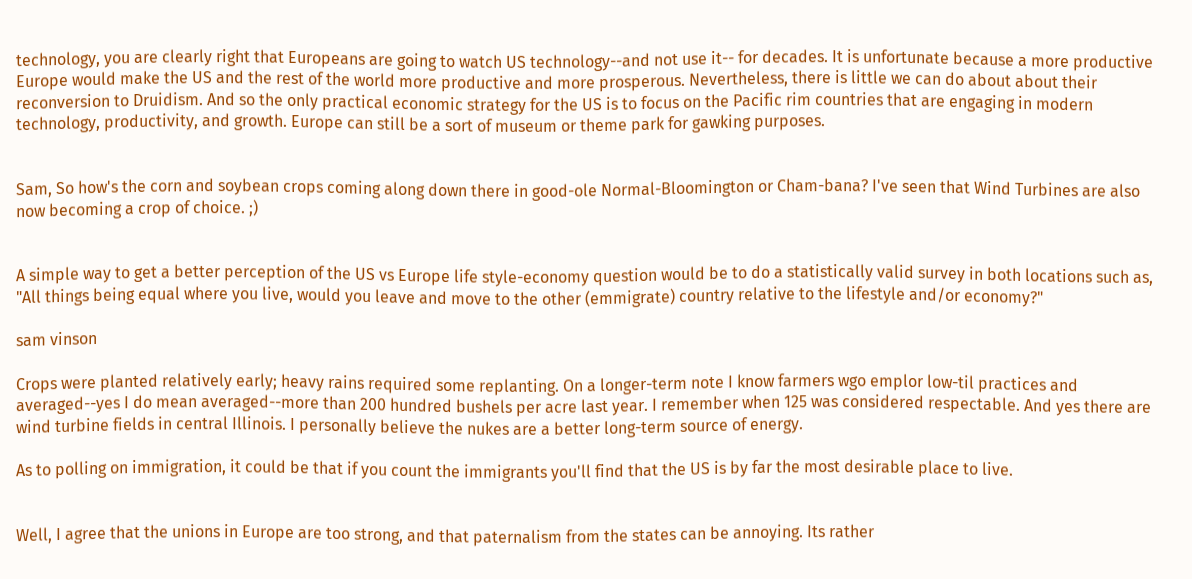technology, you are clearly right that Europeans are going to watch US technology--and not use it-- for decades. It is unfortunate because a more productive Europe would make the US and the rest of the world more productive and more prosperous. Nevertheless, there is little we can do about about their reconversion to Druidism. And so the only practical economic strategy for the US is to focus on the Pacific rim countries that are engaging in modern technology, productivity, and growth. Europe can still be a sort of museum or theme park for gawking purposes.


Sam, So how's the corn and soybean crops coming along down there in good-ole Normal-Bloomington or Cham-bana? I've seen that Wind Turbines are also now becoming a crop of choice. ;)


A simple way to get a better perception of the US vs Europe life style-economy question would be to do a statistically valid survey in both locations such as, "All things being equal where you live, would you leave and move to the other (emmigrate) country relative to the lifestyle and/or economy?"

sam vinson

Crops were planted relatively early; heavy rains required some replanting. On a longer-term note I know farmers wgo emplor low-til practices and averaged--yes I do mean averaged--more than 200 hundred bushels per acre last year. I remember when 125 was considered respectable. And yes there are wind turbine fields in central Illinois. I personally believe the nukes are a better long-term source of energy.

As to polling on immigration, it could be that if you count the immigrants you'll find that the US is by far the most desirable place to live.


Well, I agree that the unions in Europe are too strong, and that paternalism from the states can be annoying. Its rather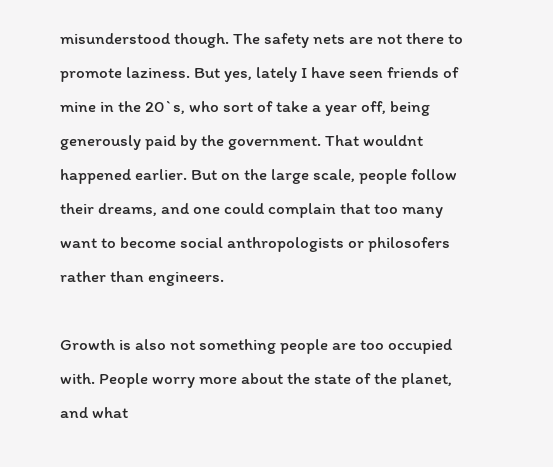misunderstood though. The safety nets are not there to promote laziness. But yes, lately I have seen friends of mine in the 20`s, who sort of take a year off, being generously paid by the government. That wouldnt happened earlier. But on the large scale, people follow their dreams, and one could complain that too many want to become social anthropologists or philosofers rather than engineers.

Growth is also not something people are too occupied with. People worry more about the state of the planet, and what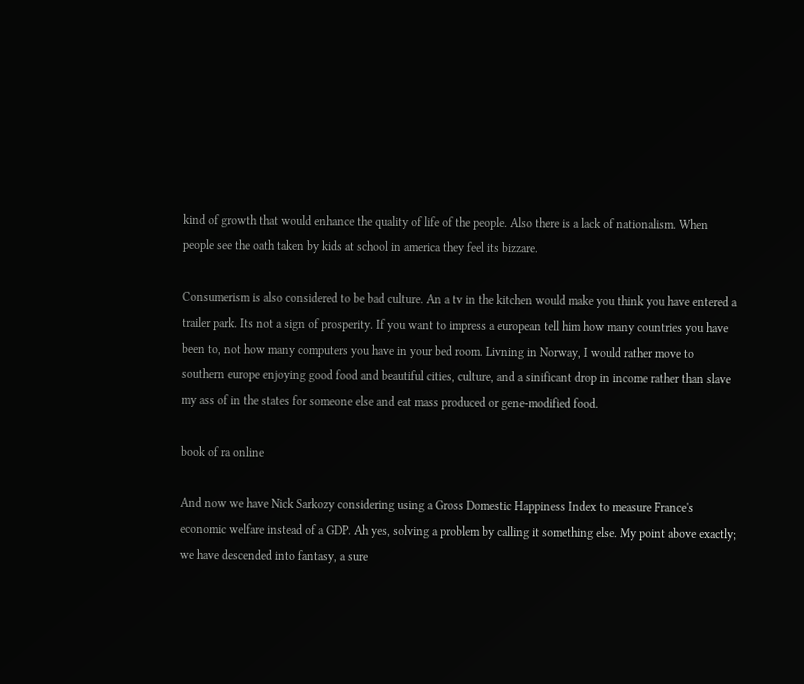kind of growth that would enhance the quality of life of the people. Also there is a lack of nationalism. When people see the oath taken by kids at school in america they feel its bizzare.

Consumerism is also considered to be bad culture. An a tv in the kitchen would make you think you have entered a trailer park. Its not a sign of prosperity. If you want to impress a european tell him how many countries you have been to, not how many computers you have in your bed room. Livning in Norway, I would rather move to southern europe enjoying good food and beautiful cities, culture, and a sinificant drop in income rather than slave my ass of in the states for someone else and eat mass produced or gene-modified food.

book of ra online

And now we have Nick Sarkozy considering using a Gross Domestic Happiness Index to measure France's economic welfare instead of a GDP. Ah yes, solving a problem by calling it something else. My point above exactly; we have descended into fantasy, a sure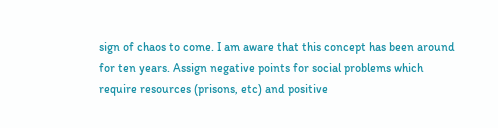sign of chaos to come. I am aware that this concept has been around for ten years. Assign negative points for social problems which require resources (prisons, etc) and positive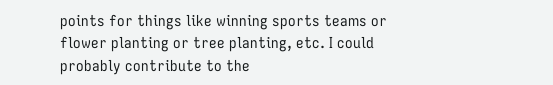points for things like winning sports teams or flower planting or tree planting, etc. I could probably contribute to the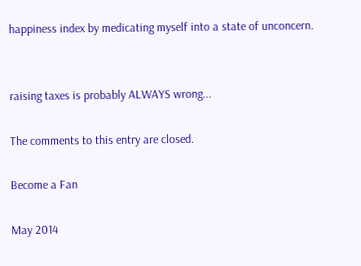happiness index by medicating myself into a state of unconcern.


raising taxes is probably ALWAYS wrong...

The comments to this entry are closed.

Become a Fan

May 2014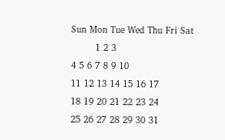Sun Mon Tue Wed Thu Fri Sat
        1 2 3
4 5 6 7 8 9 10
11 12 13 14 15 16 17
18 19 20 21 22 23 24
25 26 27 28 29 30 31